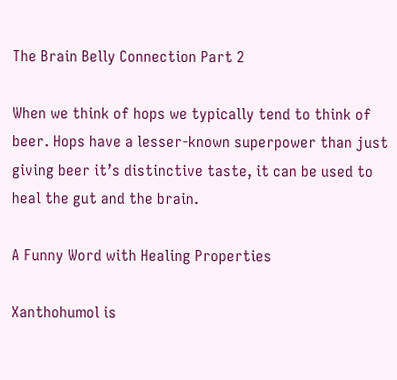The Brain Belly Connection Part 2

When we think of hops we typically tend to think of beer. Hops have a lesser-known superpower than just giving beer it’s distinctive taste, it can be used to heal the gut and the brain.

A Funny Word with Healing Properties

Xanthohumol is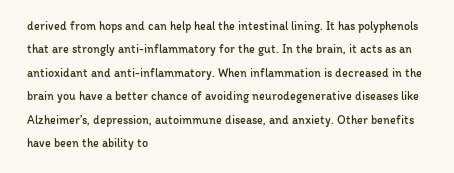derived from hops and can help heal the intestinal lining. It has polyphenols that are strongly anti-inflammatory for the gut. In the brain, it acts as an antioxidant and anti-inflammatory. When inflammation is decreased in the brain you have a better chance of avoiding neurodegenerative diseases like Alzheimer’s, depression, autoimmune disease, and anxiety. Other benefits have been the ability to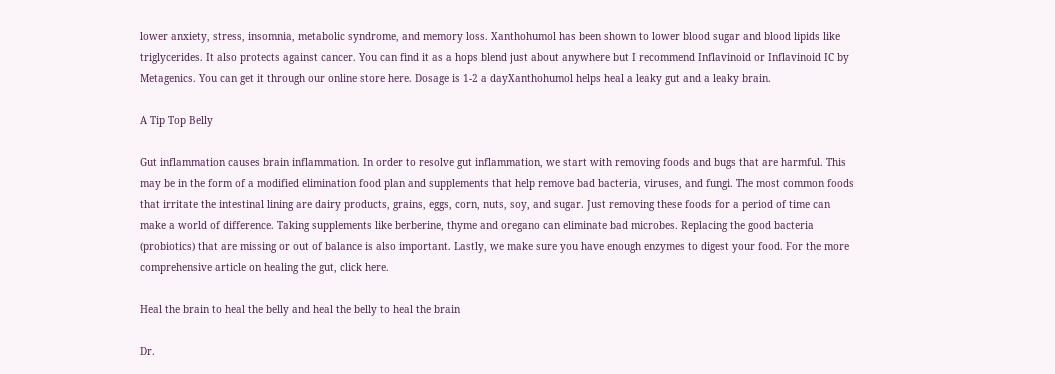lower anxiety, stress, insomnia, metabolic syndrome, and memory loss. Xanthohumol has been shown to lower blood sugar and blood lipids like triglycerides. It also protects against cancer. You can find it as a hops blend just about anywhere but I recommend Inflavinoid or Inflavinoid IC by Metagenics. You can get it through our online store here. Dosage is 1-2 a dayXanthohumol helps heal a leaky gut and a leaky brain.

A Tip Top Belly

Gut inflammation causes brain inflammation. In order to resolve gut inflammation, we start with removing foods and bugs that are harmful. This may be in the form of a modified elimination food plan and supplements that help remove bad bacteria, viruses, and fungi. The most common foods that irritate the intestinal lining are dairy products, grains, eggs, corn, nuts, soy, and sugar. Just removing these foods for a period of time can make a world of difference. Taking supplements like berberine, thyme and oregano can eliminate bad microbes. Replacing the good bacteria (probiotics) that are missing or out of balance is also important. Lastly, we make sure you have enough enzymes to digest your food. For the more comprehensive article on healing the gut, click here.

Heal the brain to heal the belly and heal the belly to heal the brain

Dr.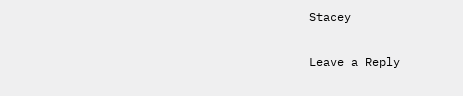Stacey

Leave a Reply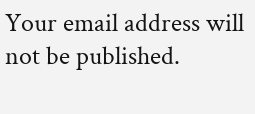Your email address will not be published.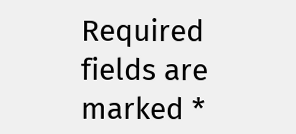Required fields are marked *